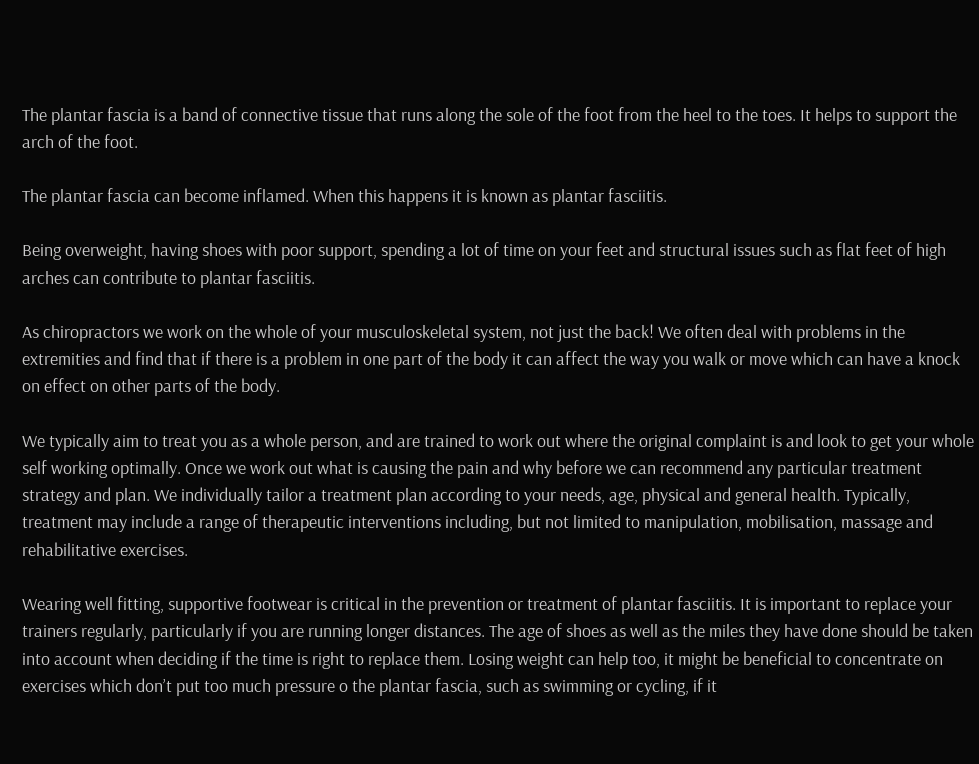The plantar fascia is a band of connective tissue that runs along the sole of the foot from the heel to the toes. It helps to support the arch of the foot.

The plantar fascia can become inflamed. When this happens it is known as plantar fasciitis.

Being overweight, having shoes with poor support, spending a lot of time on your feet and structural issues such as flat feet of high arches can contribute to plantar fasciitis.

As chiropractors we work on the whole of your musculoskeletal system, not just the back! We often deal with problems in the extremities and find that if there is a problem in one part of the body it can affect the way you walk or move which can have a knock on effect on other parts of the body.

We typically aim to treat you as a whole person, and are trained to work out where the original complaint is and look to get your whole self working optimally. Once we work out what is causing the pain and why before we can recommend any particular treatment strategy and plan. We individually tailor a treatment plan according to your needs, age, physical and general health. Typically, treatment may include a range of therapeutic interventions including, but not limited to manipulation, mobilisation, massage and rehabilitative exercises.

Wearing well fitting, supportive footwear is critical in the prevention or treatment of plantar fasciitis. It is important to replace your trainers regularly, particularly if you are running longer distances. The age of shoes as well as the miles they have done should be taken into account when deciding if the time is right to replace them. Losing weight can help too, it might be beneficial to concentrate on exercises which don’t put too much pressure o the plantar fascia, such as swimming or cycling, if it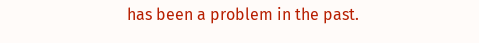has been a problem in the past.